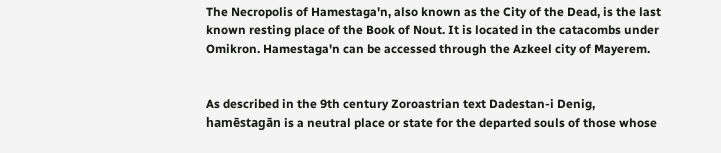The Necropolis of Hamestaga'n, also known as the City of the Dead, is the last known resting place of the Book of Nout. It is located in the catacombs under Omikron. Hamestaga'n can be accessed through the Azkeel city of Mayerem.


As described in the 9th century Zoroastrian text Dadestan-i Denig, hamēstagān is a neutral place or state for the departed souls of those whose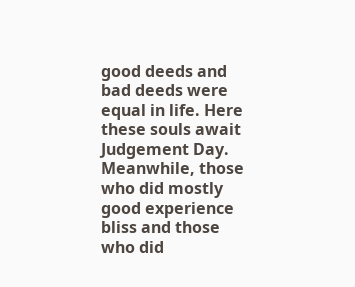good deeds and bad deeds were equal in life. Here these souls await Judgement Day. Meanwhile, those who did mostly good experience bliss and those who did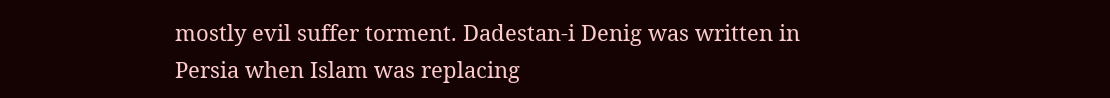mostly evil suffer torment. Dadestan-i Denig was written in Persia when Islam was replacing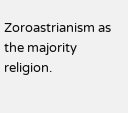Zoroastrianism as the majority religion.